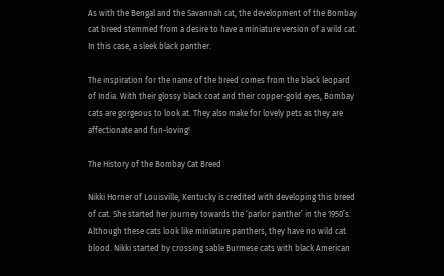As with the Bengal and the Savannah cat, the development of the Bombay cat breed stemmed from a desire to have a miniature version of a wild cat. In this case, a sleek black panther.

The inspiration for the name of the breed comes from the black leopard of India. With their glossy black coat and their copper-gold eyes, Bombay cats are gorgeous to look at. They also make for lovely pets as they are affectionate and fun-loving!

The History of the Bombay Cat Breed

Nikki Horner of Louisville, Kentucky is credited with developing this breed of cat. She started her journey towards the ‘parlor panther’ in the 1950’s. Although these cats look like miniature panthers, they have no wild cat blood. Nikki started by crossing sable Burmese cats with black American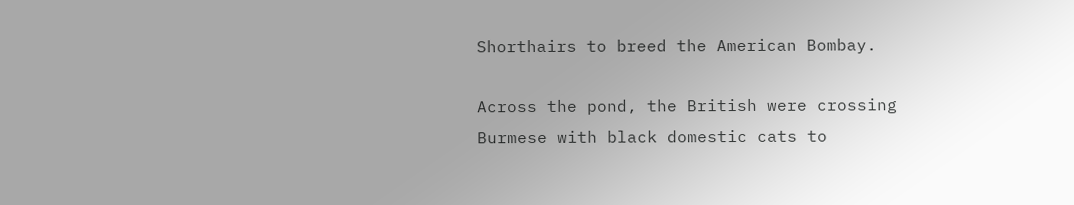Shorthairs to breed the American Bombay.

Across the pond, the British were crossing Burmese with black domestic cats to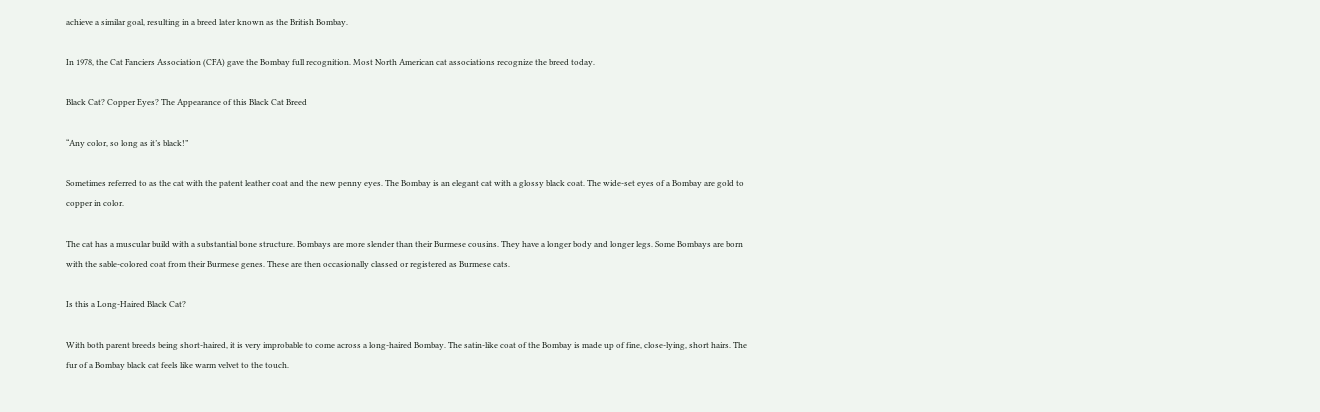achieve a similar goal, resulting in a breed later known as the British Bombay.

In 1978, the Cat Fanciers Association (CFA) gave the Bombay full recognition. Most North American cat associations recognize the breed today.

Black Cat? Copper Eyes? The Appearance of this Black Cat Breed

“Any color, so long as it’s black!”

Sometimes referred to as the cat with the patent leather coat and the new penny eyes. The Bombay is an elegant cat with a glossy black coat. The wide-set eyes of a Bombay are gold to copper in color.

The cat has a muscular build with a substantial bone structure. Bombays are more slender than their Burmese cousins. They have a longer body and longer legs. Some Bombays are born with the sable-colored coat from their Burmese genes. These are then occasionally classed or registered as Burmese cats.

Is this a Long-Haired Black Cat?

With both parent breeds being short-haired, it is very improbable to come across a long-haired Bombay. The satin-like coat of the Bombay is made up of fine, close-lying, short hairs. The fur of a Bombay black cat feels like warm velvet to the touch.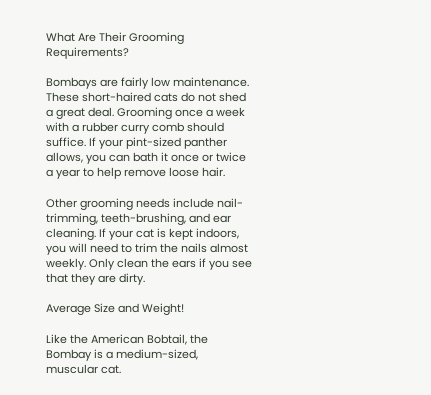What Are Their Grooming Requirements?

Bombays are fairly low maintenance. These short-haired cats do not shed a great deal. Grooming once a week with a rubber curry comb should suffice. If your pint-sized panther allows, you can bath it once or twice a year to help remove loose hair.

Other grooming needs include nail-trimming, teeth-brushing, and ear cleaning. If your cat is kept indoors, you will need to trim the nails almost weekly. Only clean the ears if you see that they are dirty.

Average Size and Weight!

Like the American Bobtail, the Bombay is a medium-sized, muscular cat.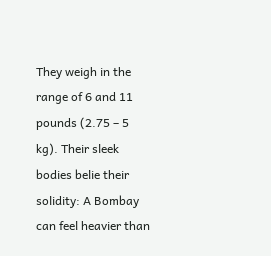They weigh in the range of 6 and 11 pounds (2.75 – 5 kg). Their sleek bodies belie their solidity: A Bombay can feel heavier than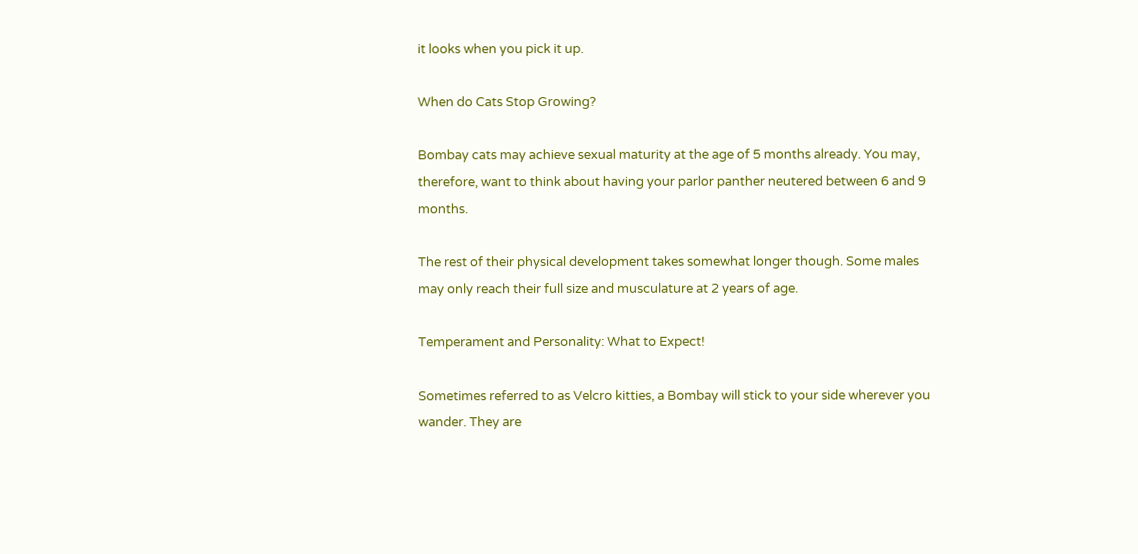it looks when you pick it up.

When do Cats Stop Growing?

Bombay cats may achieve sexual maturity at the age of 5 months already. You may, therefore, want to think about having your parlor panther neutered between 6 and 9 months.

The rest of their physical development takes somewhat longer though. Some males may only reach their full size and musculature at 2 years of age.

Temperament and Personality: What to Expect!

Sometimes referred to as Velcro kitties, a Bombay will stick to your side wherever you wander. They are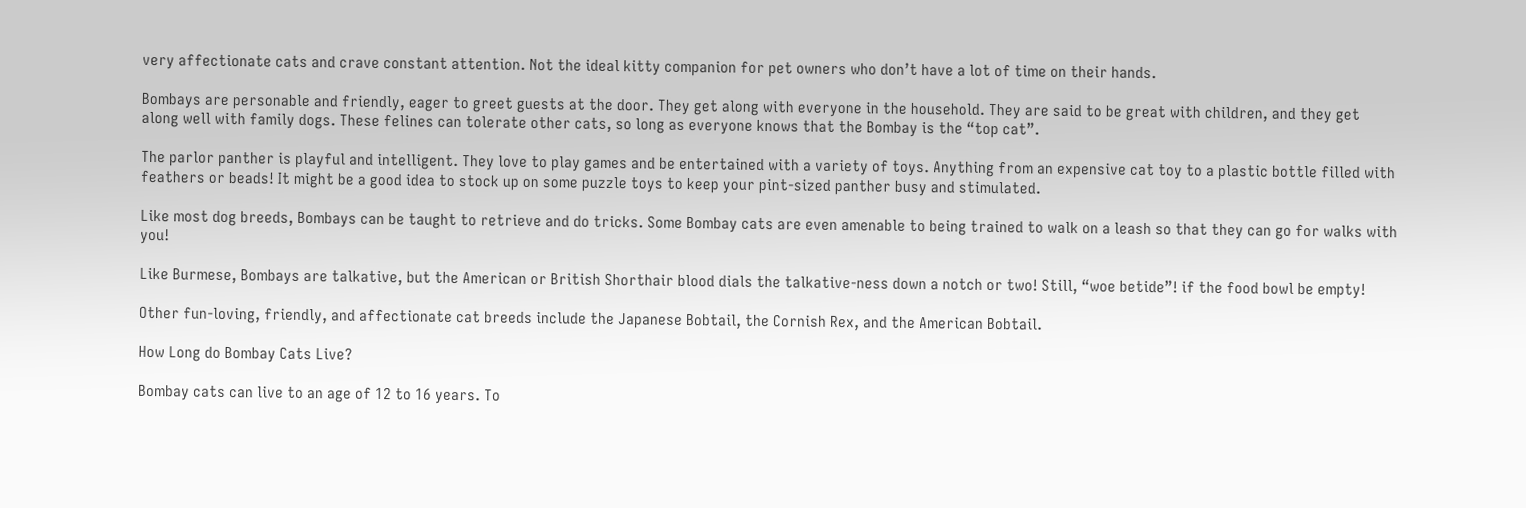very affectionate cats and crave constant attention. Not the ideal kitty companion for pet owners who don’t have a lot of time on their hands.

Bombays are personable and friendly, eager to greet guests at the door. They get along with everyone in the household. They are said to be great with children, and they get along well with family dogs. These felines can tolerate other cats, so long as everyone knows that the Bombay is the “top cat”.

The parlor panther is playful and intelligent. They love to play games and be entertained with a variety of toys. Anything from an expensive cat toy to a plastic bottle filled with feathers or beads! It might be a good idea to stock up on some puzzle toys to keep your pint-sized panther busy and stimulated.

Like most dog breeds, Bombays can be taught to retrieve and do tricks. Some Bombay cats are even amenable to being trained to walk on a leash so that they can go for walks with you!

Like Burmese, Bombays are talkative, but the American or British Shorthair blood dials the talkative-ness down a notch or two! Still, “woe betide”! if the food bowl be empty!

Other fun-loving, friendly, and affectionate cat breeds include the Japanese Bobtail, the Cornish Rex, and the American Bobtail.

How Long do Bombay Cats Live?

Bombay cats can live to an age of 12 to 16 years. To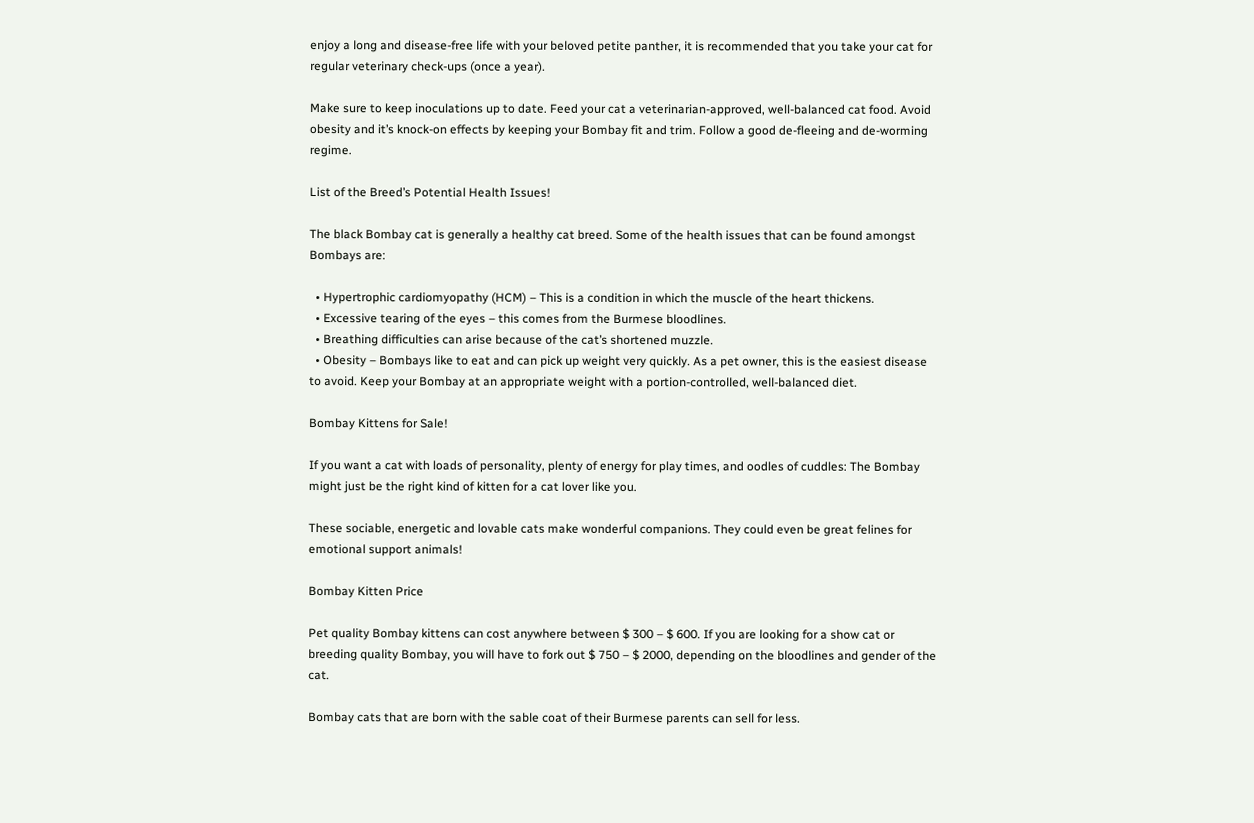enjoy a long and disease-free life with your beloved petite panther, it is recommended that you take your cat for regular veterinary check-ups (once a year).

Make sure to keep inoculations up to date. Feed your cat a veterinarian-approved, well-balanced cat food. Avoid obesity and it’s knock-on effects by keeping your Bombay fit and trim. Follow a good de-fleeing and de-worming regime.

List of the Breed’s Potential Health Issues!

The black Bombay cat is generally a healthy cat breed. Some of the health issues that can be found amongst Bombays are:

  • Hypertrophic cardiomyopathy (HCM) – This is a condition in which the muscle of the heart thickens.
  • Excessive tearing of the eyes – this comes from the Burmese bloodlines.
  • Breathing difficulties can arise because of the cat’s shortened muzzle.
  • Obesity – Bombays like to eat and can pick up weight very quickly. As a pet owner, this is the easiest disease to avoid. Keep your Bombay at an appropriate weight with a portion-controlled, well-balanced diet.

Bombay Kittens for Sale!

If you want a cat with loads of personality, plenty of energy for play times, and oodles of cuddles: The Bombay might just be the right kind of kitten for a cat lover like you.

These sociable, energetic and lovable cats make wonderful companions. They could even be great felines for emotional support animals!

Bombay Kitten Price

Pet quality Bombay kittens can cost anywhere between $ 300 – $ 600. If you are looking for a show cat or breeding quality Bombay, you will have to fork out $ 750 – $ 2000, depending on the bloodlines and gender of the cat.

Bombay cats that are born with the sable coat of their Burmese parents can sell for less.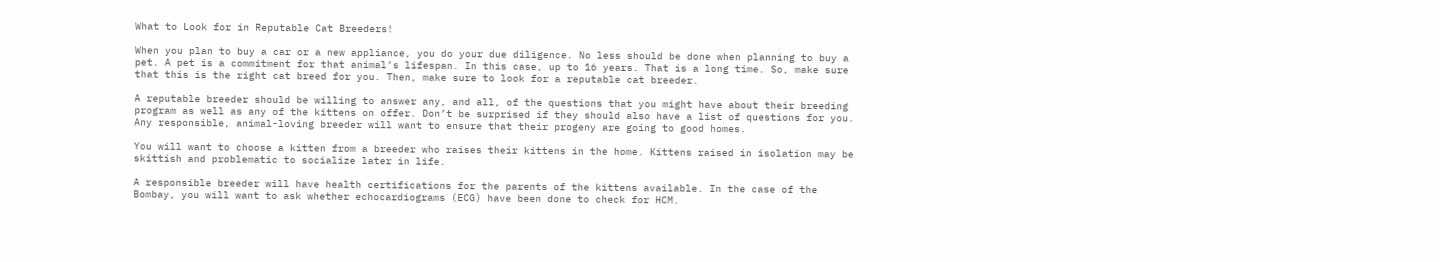What to Look for in Reputable Cat Breeders!

When you plan to buy a car or a new appliance, you do your due diligence. No less should be done when planning to buy a pet. A pet is a commitment for that animal’s lifespan. In this case, up to 16 years. That is a long time. So, make sure that this is the right cat breed for you. Then, make sure to look for a reputable cat breeder.

A reputable breeder should be willing to answer any, and all, of the questions that you might have about their breeding program as well as any of the kittens on offer. Don’t be surprised if they should also have a list of questions for you. Any responsible, animal-loving breeder will want to ensure that their progeny are going to good homes.

You will want to choose a kitten from a breeder who raises their kittens in the home. Kittens raised in isolation may be skittish and problematic to socialize later in life.

A responsible breeder will have health certifications for the parents of the kittens available. In the case of the Bombay, you will want to ask whether echocardiograms (ECG) have been done to check for HCM.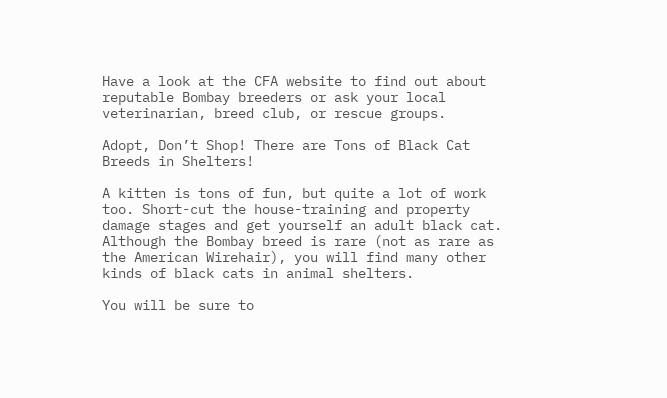Have a look at the CFA website to find out about reputable Bombay breeders or ask your local veterinarian, breed club, or rescue groups.

Adopt, Don’t Shop! There are Tons of Black Cat Breeds in Shelters!

A kitten is tons of fun, but quite a lot of work too. Short-cut the house-training and property damage stages and get yourself an adult black cat. Although the Bombay breed is rare (not as rare as the American Wirehair), you will find many other kinds of black cats in animal shelters.

You will be sure to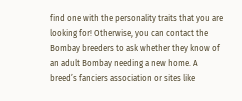find one with the personality traits that you are looking for! Otherwise, you can contact the Bombay breeders to ask whether they know of an adult Bombay needing a new home. A breed’s fanciers association or sites like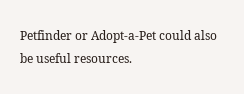Petfinder or Adopt-a-Pet could also be useful resources.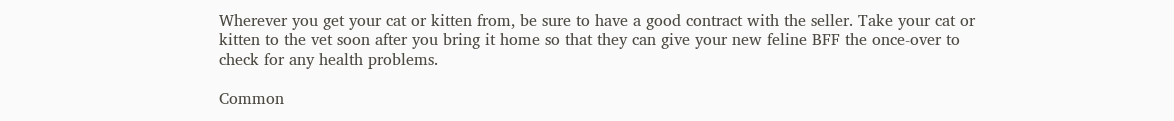Wherever you get your cat or kitten from, be sure to have a good contract with the seller. Take your cat or kitten to the vet soon after you bring it home so that they can give your new feline BFF the once-over to check for any health problems.

Common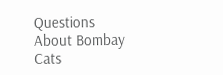Questions About Bombay Cats